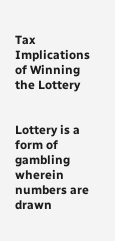Tax Implications of Winning the Lottery


Lottery is a form of gambling wherein numbers are drawn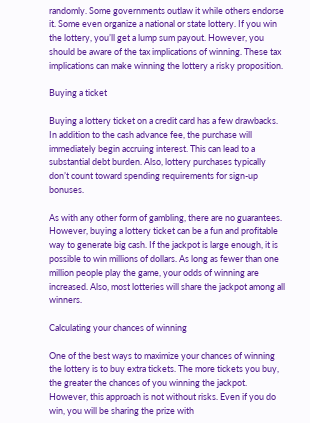randomly. Some governments outlaw it while others endorse it. Some even organize a national or state lottery. If you win the lottery, you’ll get a lump sum payout. However, you should be aware of the tax implications of winning. These tax implications can make winning the lottery a risky proposition.

Buying a ticket

Buying a lottery ticket on a credit card has a few drawbacks. In addition to the cash advance fee, the purchase will immediately begin accruing interest. This can lead to a substantial debt burden. Also, lottery purchases typically don’t count toward spending requirements for sign-up bonuses.

As with any other form of gambling, there are no guarantees. However, buying a lottery ticket can be a fun and profitable way to generate big cash. If the jackpot is large enough, it is possible to win millions of dollars. As long as fewer than one million people play the game, your odds of winning are increased. Also, most lotteries will share the jackpot among all winners.

Calculating your chances of winning

One of the best ways to maximize your chances of winning the lottery is to buy extra tickets. The more tickets you buy, the greater the chances of you winning the jackpot. However, this approach is not without risks. Even if you do win, you will be sharing the prize with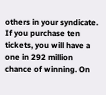others in your syndicate. If you purchase ten tickets, you will have a one in 292 million chance of winning. On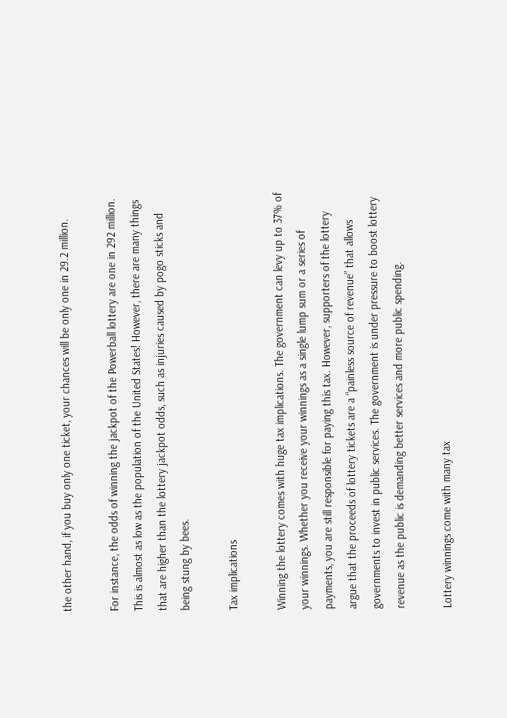the other hand, if you buy only one ticket, your chances will be only one in 29.2 million.

For instance, the odds of winning the jackpot of the Powerball lottery are one in 292 million. This is almost as low as the population of the United States! However, there are many things that are higher than the lottery jackpot odds, such as injuries caused by pogo sticks and being stung by bees.

Tax implications

Winning the lottery comes with huge tax implications. The government can levy up to 37% of your winnings. Whether you receive your winnings as a single lump sum or a series of payments, you are still responsible for paying this tax. However, supporters of the lottery argue that the proceeds of lottery tickets are a “painless source of revenue” that allows governments to invest in public services. The government is under pressure to boost lottery revenue as the public is demanding better services and more public spending.

Lottery winnings come with many tax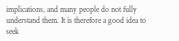implications, and many people do not fully understand them. It is therefore a good idea to seek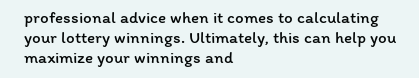professional advice when it comes to calculating your lottery winnings. Ultimately, this can help you maximize your winnings and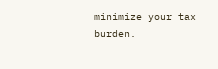minimize your tax burden.